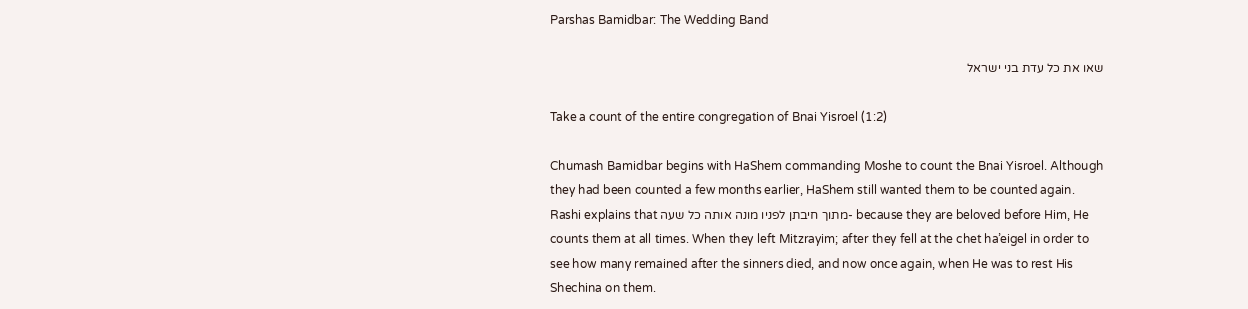Parshas Bamidbar: The Wedding Band

שאו את כל עדת בני ישראל

Take a count of the entire congregation of Bnai Yisroel (1:2)

Chumash Bamidbar begins with HaShem commanding Moshe to count the Bnai Yisroel. Although they had been counted a few months earlier, HaShem still wanted them to be counted again. Rashi explains that מתוך חיבתן לפניו מונה אותה כל שעה- because they are beloved before Him, He counts them at all times. When they left Mitzrayim; after they fell at the chet ha’eigel in order to see how many remained after the sinners died, and now once again, when He was to rest His Shechina on them.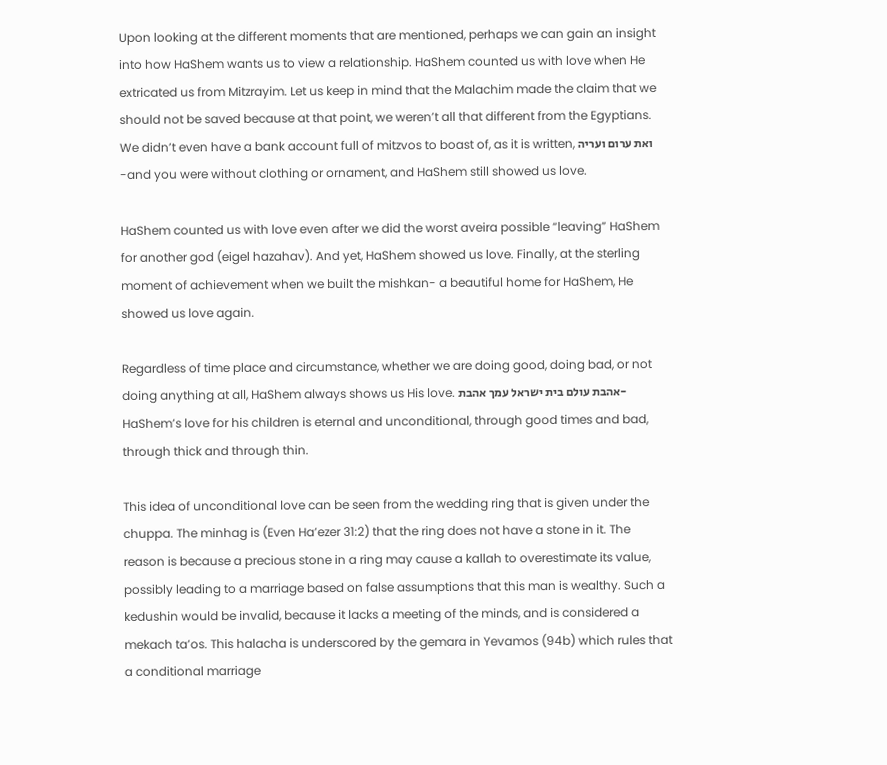Upon looking at the different moments that are mentioned, perhaps we can gain an insight into how HaShem wants us to view a relationship. HaShem counted us with love when He extricated us from Mitzrayim. Let us keep in mind that the Malachim made the claim that we should not be saved because at that point, we weren’t all that different from the Egyptians. We didn’t even have a bank account full of mitzvos to boast of, as it is written, ואת ערום ועריה -and you were without clothing or ornament, and HaShem still showed us love.

HaShem counted us with love even after we did the worst aveira possible “leaving” HaShem for another god (eigel hazahav). And yet, HaShem showed us love. Finally, at the sterling moment of achievement when we built the mishkan- a beautiful home for HaShem, He showed us love again.

Regardless of time place and circumstance, whether we are doing good, doing bad, or not doing anything at all, HaShem always shows us His love. אהבת עולם בית ישראל עמך אהבת- HaShem’s love for his children is eternal and unconditional, through good times and bad, through thick and through thin.

This idea of unconditional love can be seen from the wedding ring that is given under the chuppa. The minhag is (Even Ha’ezer 31:2) that the ring does not have a stone in it. The reason is because a precious stone in a ring may cause a kallah to overestimate its value, possibly leading to a marriage based on false assumptions that this man is wealthy. Such a kedushin would be invalid, because it lacks a meeting of the minds, and is considered a mekach ta’os. This halacha is underscored by the gemara in Yevamos (94b) which rules that a conditional marriage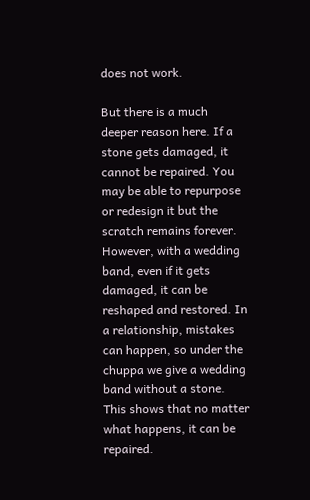does not work.

But there is a much deeper reason here. If a stone gets damaged, it cannot be repaired. You may be able to repurpose or redesign it but the scratch remains forever. However, with a wedding band, even if it gets damaged, it can be reshaped and restored. In a relationship, mistakes can happen, so under the chuppa we give a wedding band without a stone. This shows that no matter what happens, it can be repaired.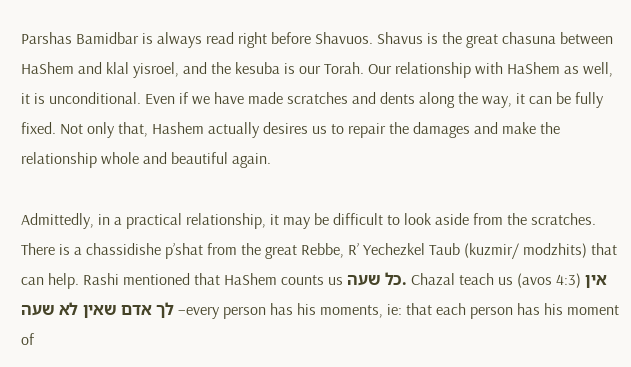Parshas Bamidbar is always read right before Shavuos. Shavus is the great chasuna between HaShem and klal yisroel, and the kesuba is our Torah. Our relationship with HaShem as well, it is unconditional. Even if we have made scratches and dents along the way, it can be fully fixed. Not only that, Hashem actually desires us to repair the damages and make the relationship whole and beautiful again.

Admittedly, in a practical relationship, it may be difficult to look aside from the scratches. There is a chassidishe p’shat from the great Rebbe, R’ Yechezkel Taub (kuzmir/ modzhits) that can help. Rashi mentioned that HaShem counts us כל שעה. Chazal teach us (avos 4:3) אין לך אדם שאין לא שעה –every person has his moments, ie: that each person has his moment of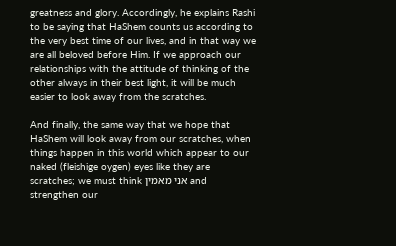greatness and glory. Accordingly, he explains Rashi to be saying that HaShem counts us according to the very best time of our lives, and in that way we are all beloved before Him. If we approach our relationships with the attitude of thinking of the other always in their best light, it will be much easier to look away from the scratches.

And finally, the same way that we hope that HaShem will look away from our scratches, when things happen in this world which appear to our naked (fleishige oygen) eyes like they are scratches; we must think אני מאמין and strengthen our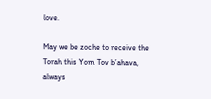love.

May we be zoche to receive the Torah this Yom Tov b’ahava, always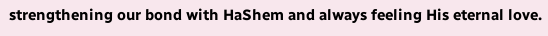strengthening our bond with HaShem and always feeling His eternal love.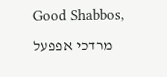Good Shabbos,  מרדכי אפפעל